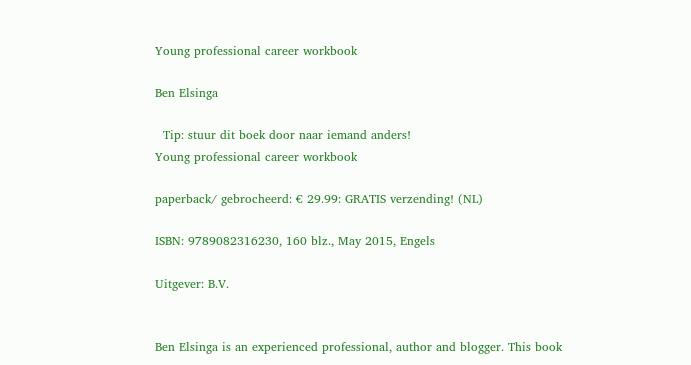Young professional career workbook

Ben Elsinga

  Tip: stuur dit boek door naar iemand anders!
Young professional career workbook

paperback/ gebrocheerd: € 29.99: GRATIS verzending! (NL)

ISBN: 9789082316230, 160 blz., May 2015, Engels

Uitgever: B.V.


Ben Elsinga is an experienced professional, author and blogger. This book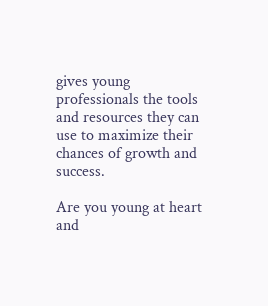gives young professionals the tools and resources they can use to maximize their chances of growth and success.

Are you young at heart and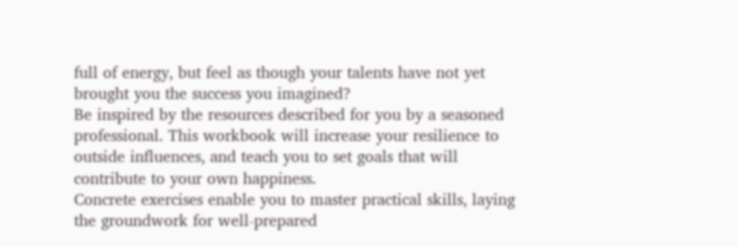full of energy, but feel as though your talents have not yet brought you the success you imagined?
Be inspired by the resources described for you by a seasoned professional. This workbook will increase your resilience to outside influences, and teach you to set goals that will contribute to your own happiness.
Concrete exercises enable you to master practical skills, laying the groundwork for well-prepared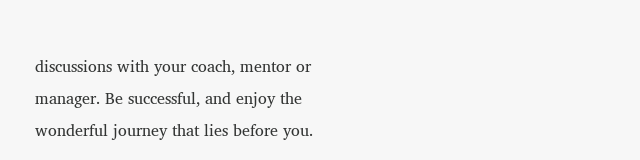discussions with your coach, mentor or manager. Be successful, and enjoy the wonderful journey that lies before you.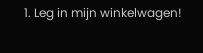1. Leg in mijn winkelwagen!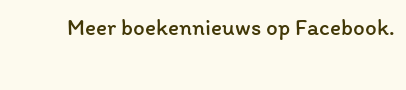Meer boekennieuws op Facebook.